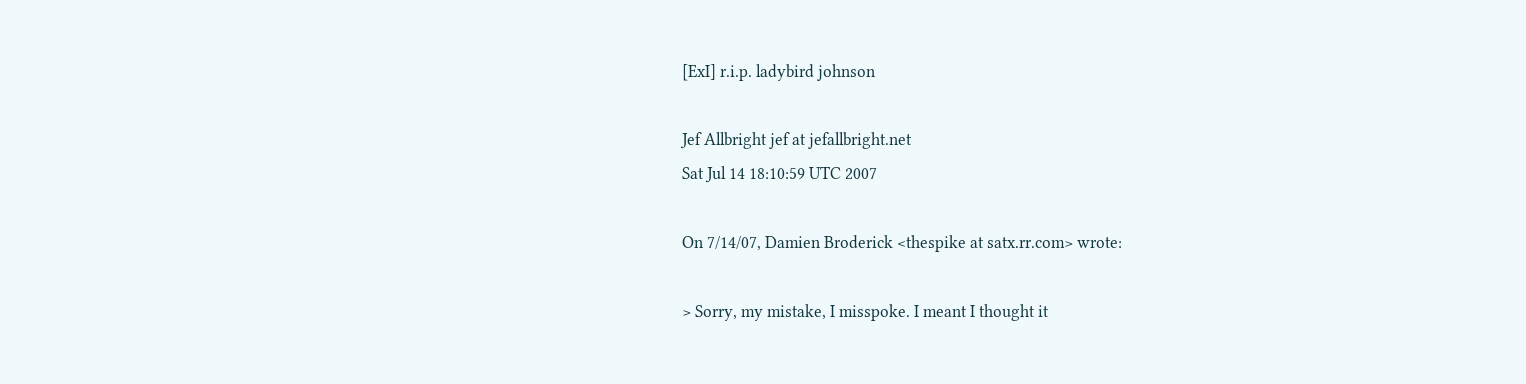[ExI] r.i.p. ladybird johnson

Jef Allbright jef at jefallbright.net
Sat Jul 14 18:10:59 UTC 2007

On 7/14/07, Damien Broderick <thespike at satx.rr.com> wrote:

> Sorry, my mistake, I misspoke. I meant I thought it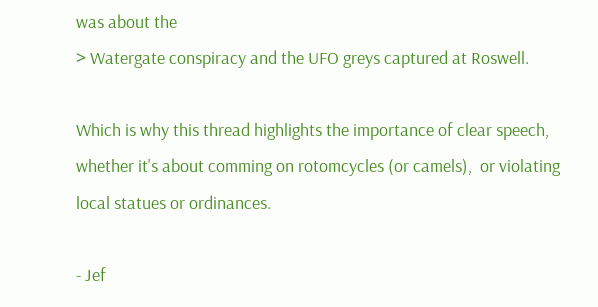was about the
> Watergate conspiracy and the UFO greys captured at Roswell.

Which is why this thread highlights the importance of clear speech,
whether it's about comming on rotomcycles (or camels),  or violating
local statues or ordinances.

- Jef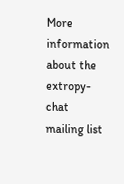More information about the extropy-chat mailing list